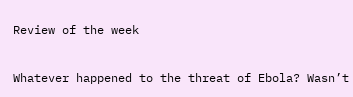Review of the week

Whatever happened to the threat of Ebola? Wasn’t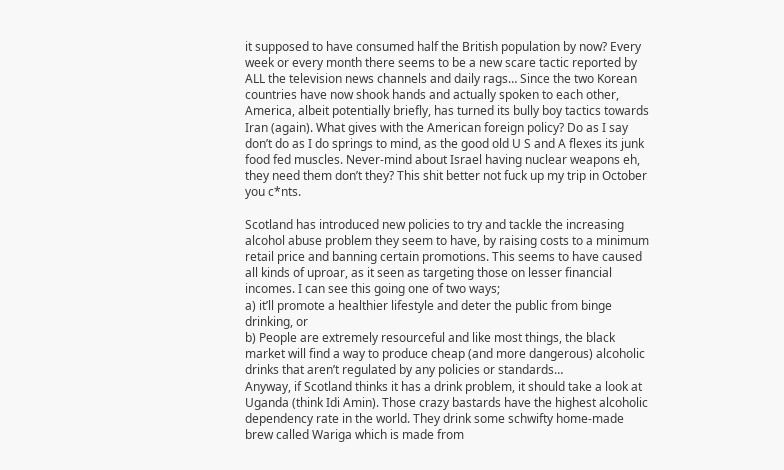it supposed to have consumed half the British population by now? Every week or every month there seems to be a new scare tactic reported by ALL the television news channels and daily rags… Since the two Korean countries have now shook hands and actually spoken to each other, America, albeit potentially briefly, has turned its bully boy tactics towards Iran (again). What gives with the American foreign policy? Do as I say don’t do as I do springs to mind, as the good old U S and A flexes its junk food fed muscles. Never-mind about Israel having nuclear weapons eh, they need them don’t they? This shit better not fuck up my trip in October you c*nts.

Scotland has introduced new policies to try and tackle the increasing alcohol abuse problem they seem to have, by raising costs to a minimum retail price and banning certain promotions. This seems to have caused all kinds of uproar, as it seen as targeting those on lesser financial incomes. I can see this going one of two ways;
a) it’ll promote a healthier lifestyle and deter the public from binge drinking, or
b) People are extremely resourceful and like most things, the black market will find a way to produce cheap (and more dangerous) alcoholic drinks that aren’t regulated by any policies or standards…
Anyway, if Scotland thinks it has a drink problem, it should take a look at Uganda (think Idi Amin). Those crazy bastards have the highest alcoholic dependency rate in the world. They drink some schwifty home-made brew called Wariga which is made from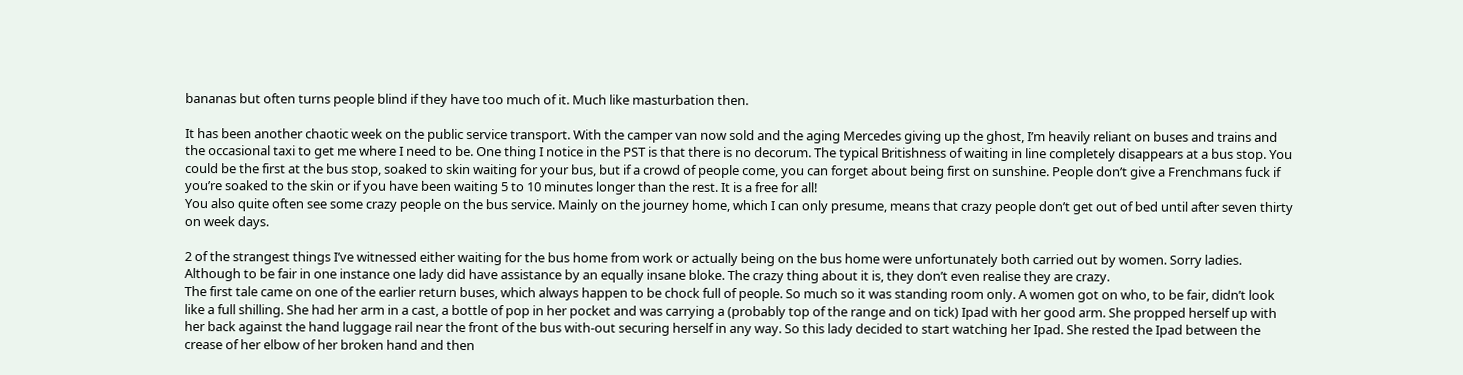bananas but often turns people blind if they have too much of it. Much like masturbation then.

It has been another chaotic week on the public service transport. With the camper van now sold and the aging Mercedes giving up the ghost, I’m heavily reliant on buses and trains and the occasional taxi to get me where I need to be. One thing I notice in the PST is that there is no decorum. The typical Britishness of waiting in line completely disappears at a bus stop. You could be the first at the bus stop, soaked to skin waiting for your bus, but if a crowd of people come, you can forget about being first on sunshine. People don’t give a Frenchmans fuck if you’re soaked to the skin or if you have been waiting 5 to 10 minutes longer than the rest. It is a free for all!
You also quite often see some crazy people on the bus service. Mainly on the journey home, which I can only presume, means that crazy people don’t get out of bed until after seven thirty on week days.

2 of the strangest things I’ve witnessed either waiting for the bus home from work or actually being on the bus home were unfortunately both carried out by women. Sorry ladies. Although to be fair in one instance one lady did have assistance by an equally insane bloke. The crazy thing about it is, they don’t even realise they are crazy.
The first tale came on one of the earlier return buses, which always happen to be chock full of people. So much so it was standing room only. A women got on who, to be fair, didn’t look like a full shilling. She had her arm in a cast, a bottle of pop in her pocket and was carrying a (probably top of the range and on tick) Ipad with her good arm. She propped herself up with her back against the hand luggage rail near the front of the bus with-out securing herself in any way. So this lady decided to start watching her Ipad. She rested the Ipad between the crease of her elbow of her broken hand and then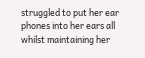struggled to put her ear phones into her ears all whilst maintaining her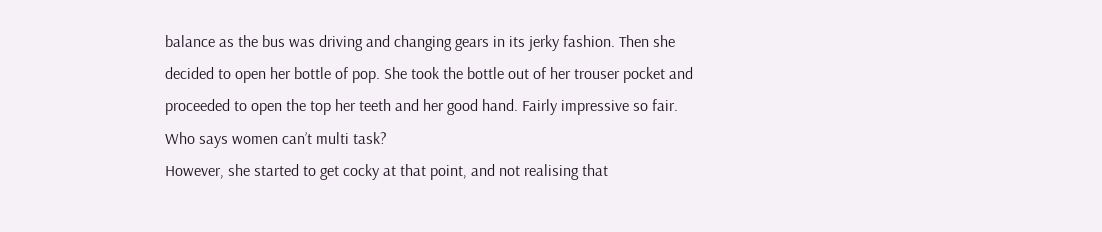balance as the bus was driving and changing gears in its jerky fashion. Then she decided to open her bottle of pop. She took the bottle out of her trouser pocket and proceeded to open the top her teeth and her good hand. Fairly impressive so fair. Who says women can’t multi task?
However, she started to get cocky at that point, and not realising that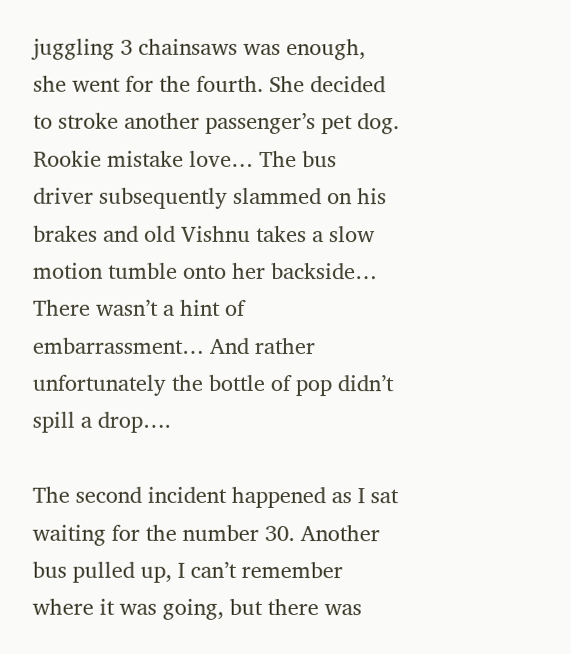juggling 3 chainsaws was enough, she went for the fourth. She decided to stroke another passenger’s pet dog. Rookie mistake love… The bus driver subsequently slammed on his brakes and old Vishnu takes a slow motion tumble onto her backside… There wasn’t a hint of embarrassment… And rather unfortunately the bottle of pop didn’t spill a drop….

The second incident happened as I sat waiting for the number 30. Another bus pulled up, I can’t remember where it was going, but there was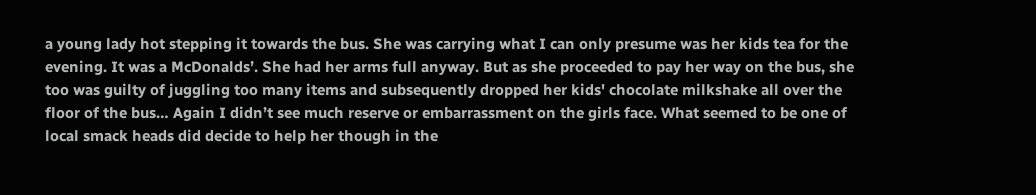a young lady hot stepping it towards the bus. She was carrying what I can only presume was her kids tea for the evening. It was a McDonalds’. She had her arms full anyway. But as she proceeded to pay her way on the bus, she too was guilty of juggling too many items and subsequently dropped her kids' chocolate milkshake all over the floor of the bus… Again I didn’t see much reserve or embarrassment on the girls face. What seemed to be one of local smack heads did decide to help her though in the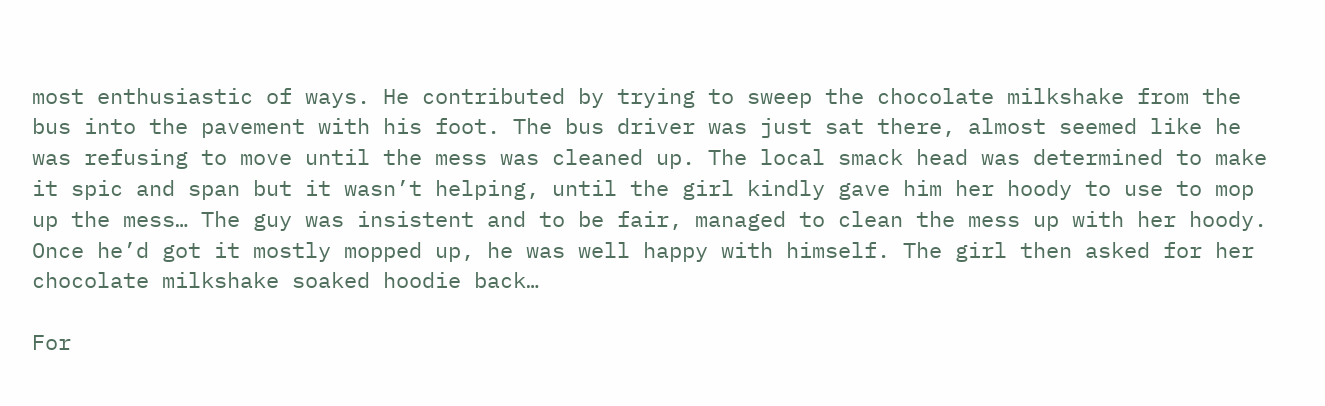most enthusiastic of ways. He contributed by trying to sweep the chocolate milkshake from the bus into the pavement with his foot. The bus driver was just sat there, almost seemed like he was refusing to move until the mess was cleaned up. The local smack head was determined to make it spic and span but it wasn’t helping, until the girl kindly gave him her hoody to use to mop up the mess… The guy was insistent and to be fair, managed to clean the mess up with her hoody.  Once he’d got it mostly mopped up, he was well happy with himself. The girl then asked for her chocolate milkshake soaked hoodie back…

For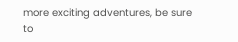more exciting adventures, be sure to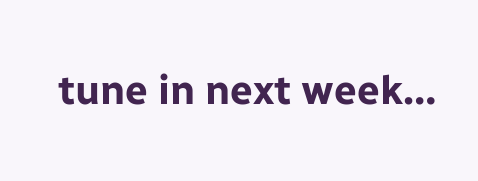tune in next week…